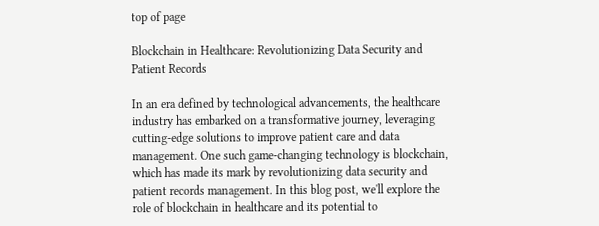top of page

Blockchain in Healthcare: Revolutionizing Data Security and Patient Records

In an era defined by technological advancements, the healthcare industry has embarked on a transformative journey, leveraging cutting-edge solutions to improve patient care and data management. One such game-changing technology is blockchain, which has made its mark by revolutionizing data security and patient records management. In this blog post, we'll explore the role of blockchain in healthcare and its potential to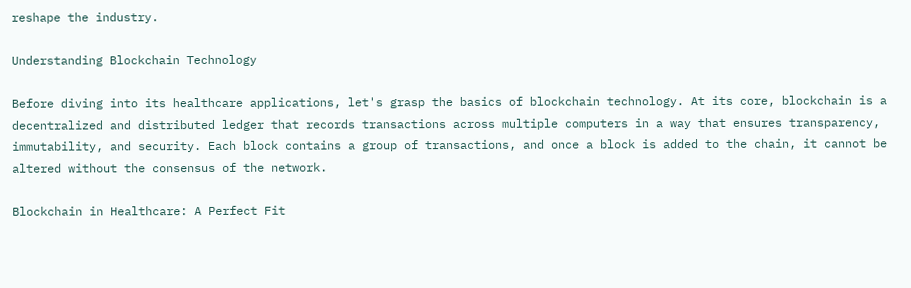reshape the industry.

Understanding Blockchain Technology

Before diving into its healthcare applications, let's grasp the basics of blockchain technology. At its core, blockchain is a decentralized and distributed ledger that records transactions across multiple computers in a way that ensures transparency, immutability, and security. Each block contains a group of transactions, and once a block is added to the chain, it cannot be altered without the consensus of the network.

Blockchain in Healthcare: A Perfect Fit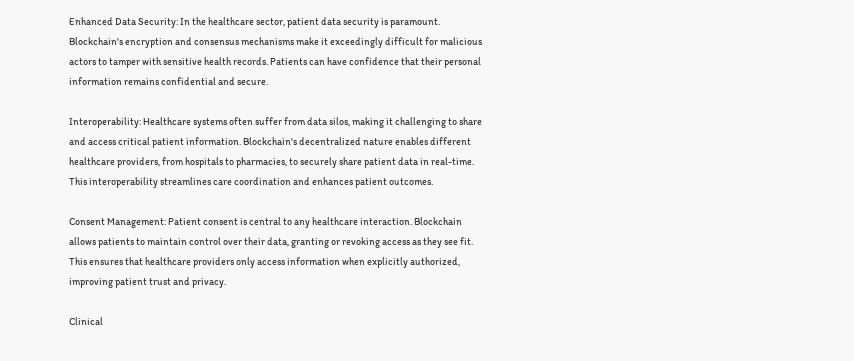Enhanced Data Security: In the healthcare sector, patient data security is paramount. Blockchain's encryption and consensus mechanisms make it exceedingly difficult for malicious actors to tamper with sensitive health records. Patients can have confidence that their personal information remains confidential and secure.

Interoperability: Healthcare systems often suffer from data silos, making it challenging to share and access critical patient information. Blockchain's decentralized nature enables different healthcare providers, from hospitals to pharmacies, to securely share patient data in real-time. This interoperability streamlines care coordination and enhances patient outcomes.

Consent Management: Patient consent is central to any healthcare interaction. Blockchain allows patients to maintain control over their data, granting or revoking access as they see fit. This ensures that healthcare providers only access information when explicitly authorized, improving patient trust and privacy.

Clinical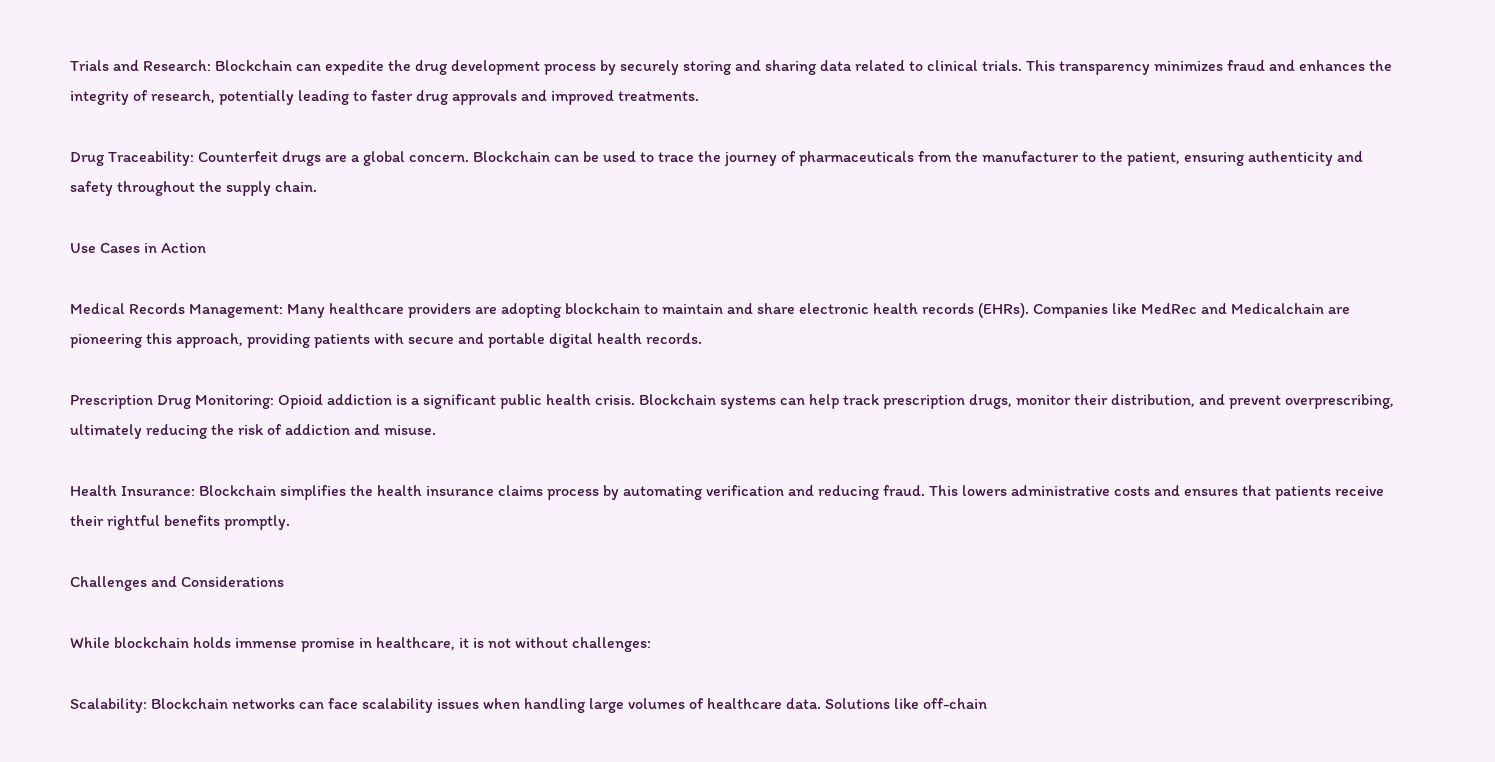Trials and Research: Blockchain can expedite the drug development process by securely storing and sharing data related to clinical trials. This transparency minimizes fraud and enhances the integrity of research, potentially leading to faster drug approvals and improved treatments.

Drug Traceability: Counterfeit drugs are a global concern. Blockchain can be used to trace the journey of pharmaceuticals from the manufacturer to the patient, ensuring authenticity and safety throughout the supply chain.

Use Cases in Action

Medical Records Management: Many healthcare providers are adopting blockchain to maintain and share electronic health records (EHRs). Companies like MedRec and Medicalchain are pioneering this approach, providing patients with secure and portable digital health records.

Prescription Drug Monitoring: Opioid addiction is a significant public health crisis. Blockchain systems can help track prescription drugs, monitor their distribution, and prevent overprescribing, ultimately reducing the risk of addiction and misuse.

Health Insurance: Blockchain simplifies the health insurance claims process by automating verification and reducing fraud. This lowers administrative costs and ensures that patients receive their rightful benefits promptly.

Challenges and Considerations

While blockchain holds immense promise in healthcare, it is not without challenges:

Scalability: Blockchain networks can face scalability issues when handling large volumes of healthcare data. Solutions like off-chain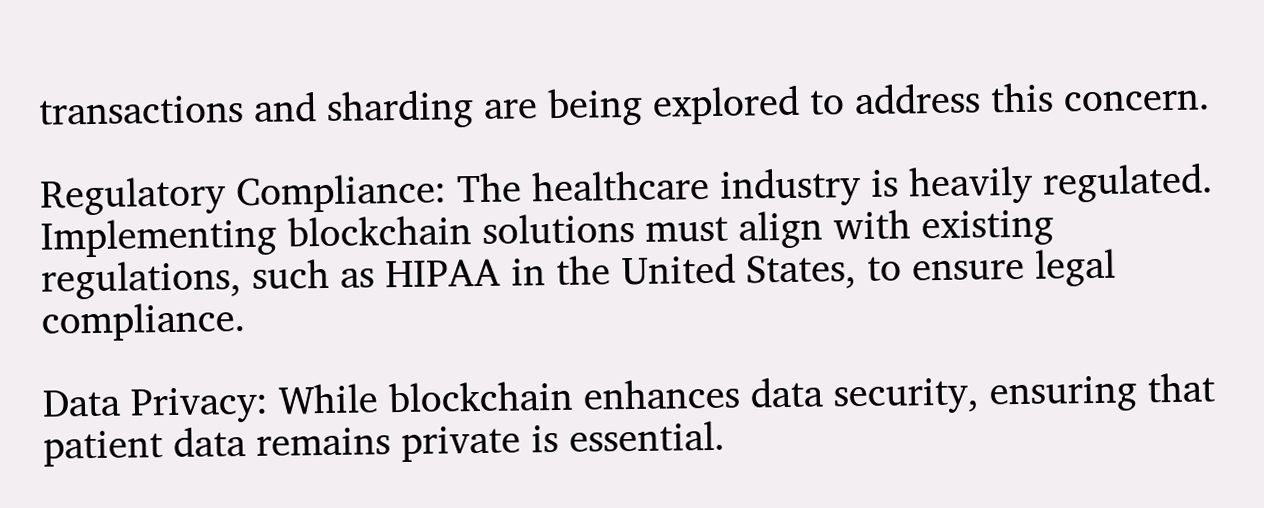transactions and sharding are being explored to address this concern.

Regulatory Compliance: The healthcare industry is heavily regulated. Implementing blockchain solutions must align with existing regulations, such as HIPAA in the United States, to ensure legal compliance.

Data Privacy: While blockchain enhances data security, ensuring that patient data remains private is essential.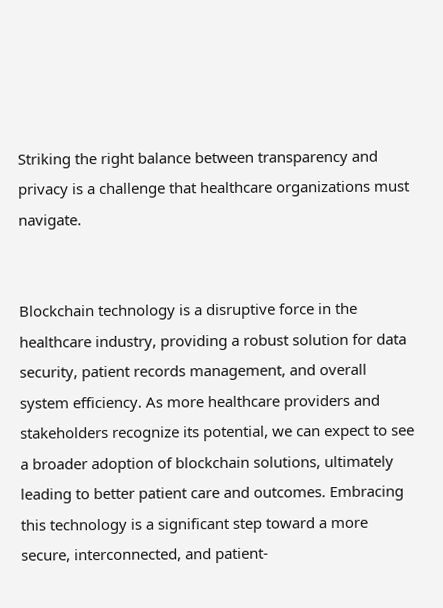Striking the right balance between transparency and privacy is a challenge that healthcare organizations must navigate.


Blockchain technology is a disruptive force in the healthcare industry, providing a robust solution for data security, patient records management, and overall system efficiency. As more healthcare providers and stakeholders recognize its potential, we can expect to see a broader adoption of blockchain solutions, ultimately leading to better patient care and outcomes. Embracing this technology is a significant step toward a more secure, interconnected, and patient-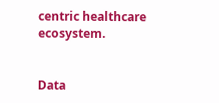centric healthcare ecosystem.


Data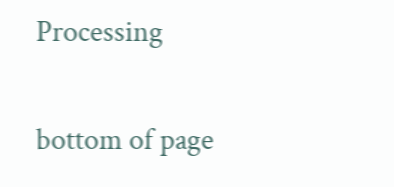Processing


bottom of page